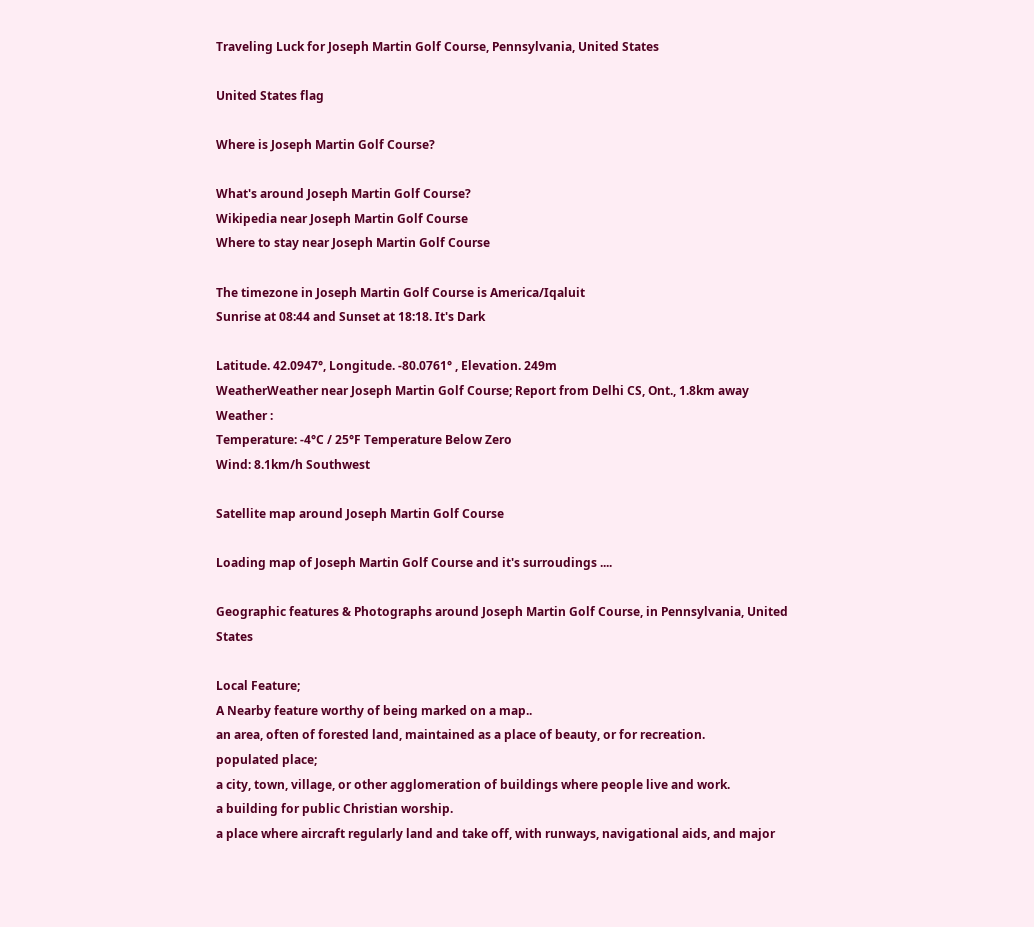Traveling Luck for Joseph Martin Golf Course, Pennsylvania, United States

United States flag

Where is Joseph Martin Golf Course?

What's around Joseph Martin Golf Course?
Wikipedia near Joseph Martin Golf Course
Where to stay near Joseph Martin Golf Course

The timezone in Joseph Martin Golf Course is America/Iqaluit
Sunrise at 08:44 and Sunset at 18:18. It's Dark

Latitude. 42.0947°, Longitude. -80.0761° , Elevation. 249m
WeatherWeather near Joseph Martin Golf Course; Report from Delhi CS, Ont., 1.8km away
Weather :
Temperature: -4°C / 25°F Temperature Below Zero
Wind: 8.1km/h Southwest

Satellite map around Joseph Martin Golf Course

Loading map of Joseph Martin Golf Course and it's surroudings ....

Geographic features & Photographs around Joseph Martin Golf Course, in Pennsylvania, United States

Local Feature;
A Nearby feature worthy of being marked on a map..
an area, often of forested land, maintained as a place of beauty, or for recreation.
populated place;
a city, town, village, or other agglomeration of buildings where people live and work.
a building for public Christian worship.
a place where aircraft regularly land and take off, with runways, navigational aids, and major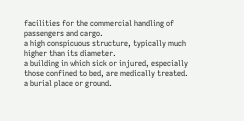facilities for the commercial handling of passengers and cargo.
a high conspicuous structure, typically much higher than its diameter.
a building in which sick or injured, especially those confined to bed, are medically treated.
a burial place or ground.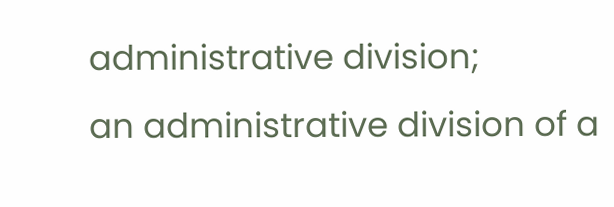administrative division;
an administrative division of a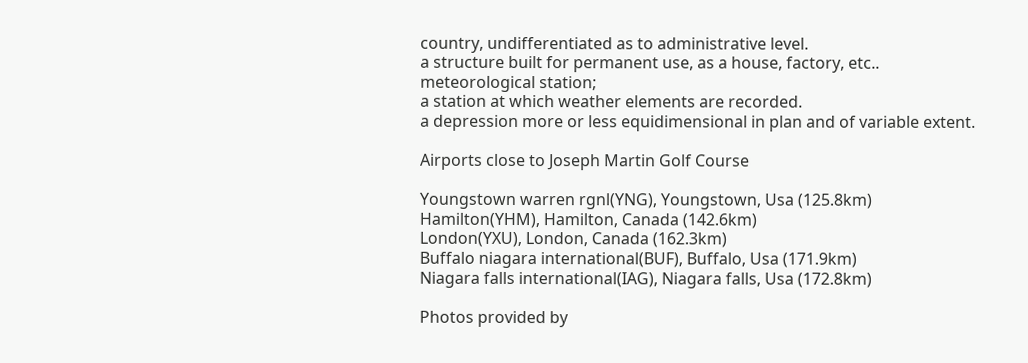country, undifferentiated as to administrative level.
a structure built for permanent use, as a house, factory, etc..
meteorological station;
a station at which weather elements are recorded.
a depression more or less equidimensional in plan and of variable extent.

Airports close to Joseph Martin Golf Course

Youngstown warren rgnl(YNG), Youngstown, Usa (125.8km)
Hamilton(YHM), Hamilton, Canada (142.6km)
London(YXU), London, Canada (162.3km)
Buffalo niagara international(BUF), Buffalo, Usa (171.9km)
Niagara falls international(IAG), Niagara falls, Usa (172.8km)

Photos provided by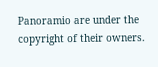Panoramio are under the copyright of their owners.